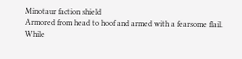Minotaur faction shield
Armored from head to hoof and armed with a fearsome flail.
While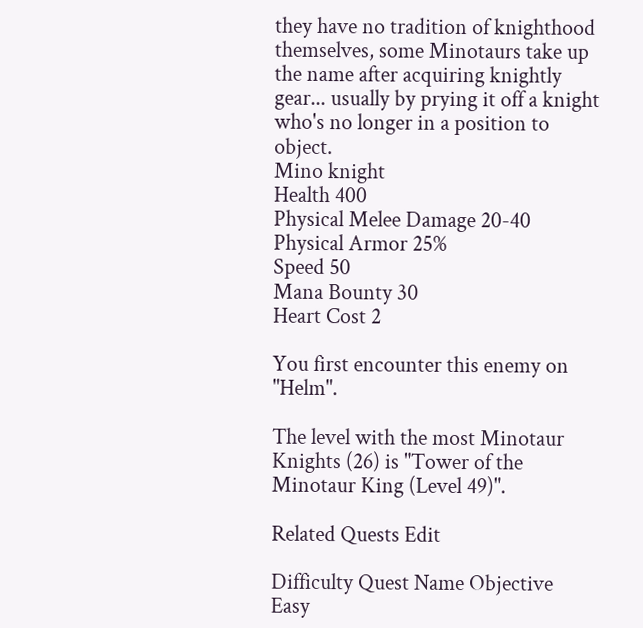they have no tradition of knighthood themselves, some Minotaurs take up the name after acquiring knightly gear... usually by prying it off a knight who's no longer in a position to object.
Mino knight
Health 400
Physical Melee Damage 20-40
Physical Armor 25%
Speed 50
Mana Bounty 30
Heart Cost 2

You first encounter this enemy on "Helm".

The level with the most Minotaur Knights (26) is "Tower of the Minotaur King (Level 49)".

Related Quests Edit

Difficulty Quest Name Objective
Easy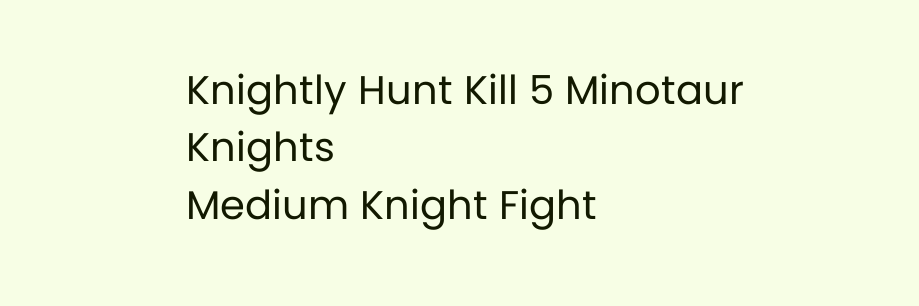Knightly Hunt Kill 5 Minotaur Knights
Medium Knight Fight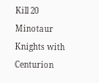Kill 20 Minotaur Knights with Centurion